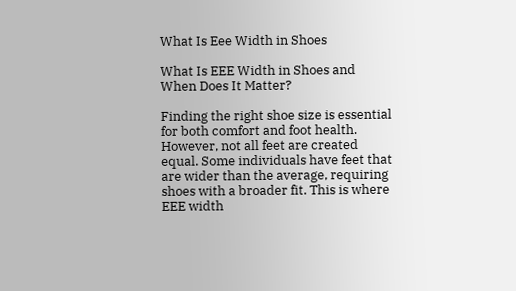What Is Eee Width in Shoes

What Is EEE Width in Shoes and When Does It Matter?

Finding the right shoe size is essential for both comfort and foot health. However, not all feet are created equal. Some individuals have feet that are wider than the average, requiring shoes with a broader fit. This is where EEE width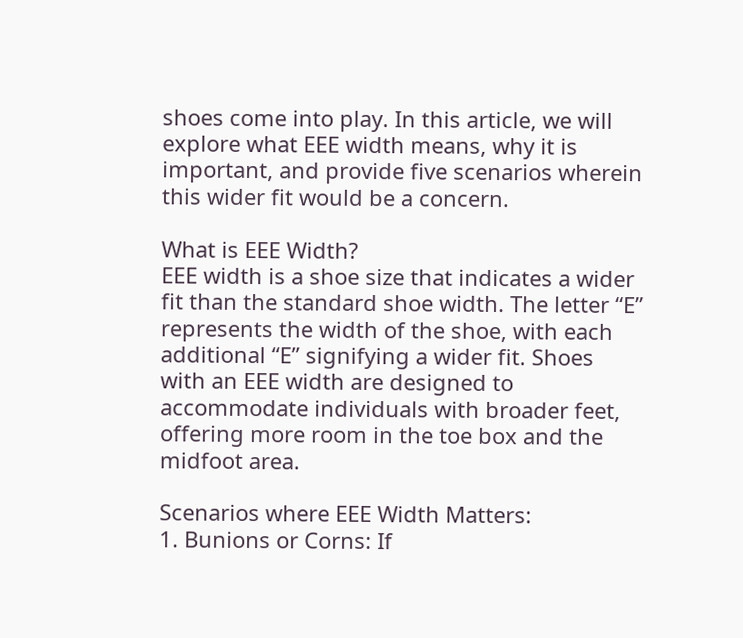shoes come into play. In this article, we will explore what EEE width means, why it is important, and provide five scenarios wherein this wider fit would be a concern.

What is EEE Width?
EEE width is a shoe size that indicates a wider fit than the standard shoe width. The letter “E” represents the width of the shoe, with each additional “E” signifying a wider fit. Shoes with an EEE width are designed to accommodate individuals with broader feet, offering more room in the toe box and the midfoot area.

Scenarios where EEE Width Matters:
1. Bunions or Corns: If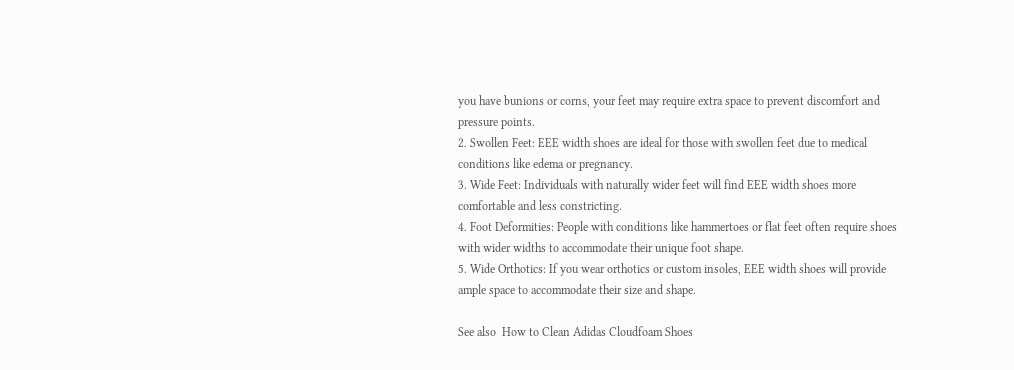you have bunions or corns, your feet may require extra space to prevent discomfort and pressure points.
2. Swollen Feet: EEE width shoes are ideal for those with swollen feet due to medical conditions like edema or pregnancy.
3. Wide Feet: Individuals with naturally wider feet will find EEE width shoes more comfortable and less constricting.
4. Foot Deformities: People with conditions like hammertoes or flat feet often require shoes with wider widths to accommodate their unique foot shape.
5. Wide Orthotics: If you wear orthotics or custom insoles, EEE width shoes will provide ample space to accommodate their size and shape.

See also  How to Clean Adidas Cloudfoam Shoes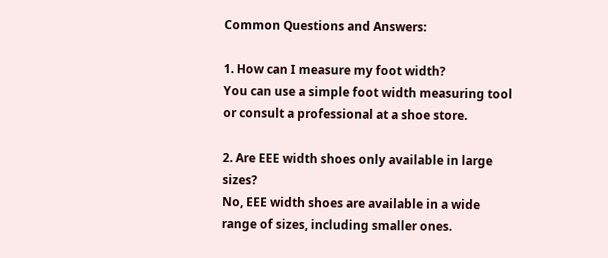Common Questions and Answers:

1. How can I measure my foot width?
You can use a simple foot width measuring tool or consult a professional at a shoe store.

2. Are EEE width shoes only available in large sizes?
No, EEE width shoes are available in a wide range of sizes, including smaller ones.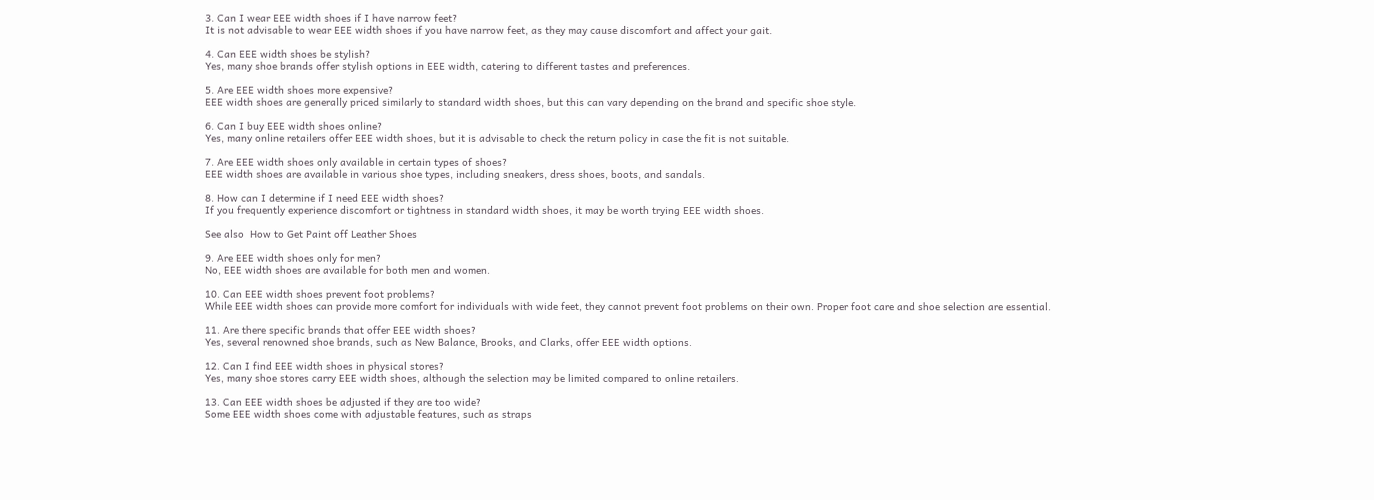3. Can I wear EEE width shoes if I have narrow feet?
It is not advisable to wear EEE width shoes if you have narrow feet, as they may cause discomfort and affect your gait.

4. Can EEE width shoes be stylish?
Yes, many shoe brands offer stylish options in EEE width, catering to different tastes and preferences.

5. Are EEE width shoes more expensive?
EEE width shoes are generally priced similarly to standard width shoes, but this can vary depending on the brand and specific shoe style.

6. Can I buy EEE width shoes online?
Yes, many online retailers offer EEE width shoes, but it is advisable to check the return policy in case the fit is not suitable.

7. Are EEE width shoes only available in certain types of shoes?
EEE width shoes are available in various shoe types, including sneakers, dress shoes, boots, and sandals.

8. How can I determine if I need EEE width shoes?
If you frequently experience discomfort or tightness in standard width shoes, it may be worth trying EEE width shoes.

See also  How to Get Paint off Leather Shoes

9. Are EEE width shoes only for men?
No, EEE width shoes are available for both men and women.

10. Can EEE width shoes prevent foot problems?
While EEE width shoes can provide more comfort for individuals with wide feet, they cannot prevent foot problems on their own. Proper foot care and shoe selection are essential.

11. Are there specific brands that offer EEE width shoes?
Yes, several renowned shoe brands, such as New Balance, Brooks, and Clarks, offer EEE width options.

12. Can I find EEE width shoes in physical stores?
Yes, many shoe stores carry EEE width shoes, although the selection may be limited compared to online retailers.

13. Can EEE width shoes be adjusted if they are too wide?
Some EEE width shoes come with adjustable features, such as straps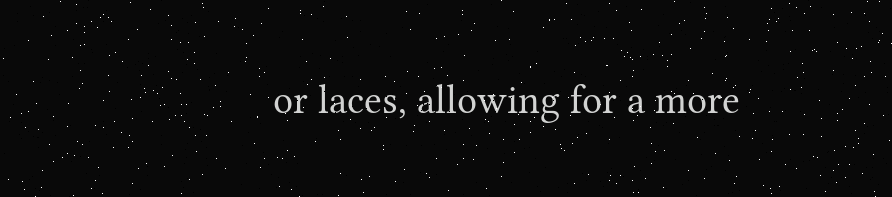or laces, allowing for a more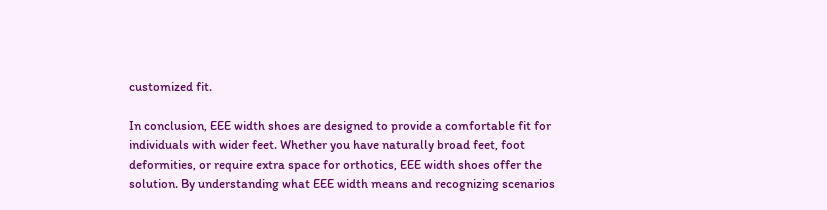customized fit.

In conclusion, EEE width shoes are designed to provide a comfortable fit for individuals with wider feet. Whether you have naturally broad feet, foot deformities, or require extra space for orthotics, EEE width shoes offer the solution. By understanding what EEE width means and recognizing scenarios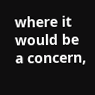where it would be a concern,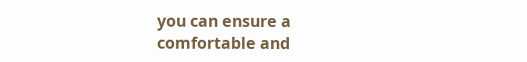you can ensure a comfortable and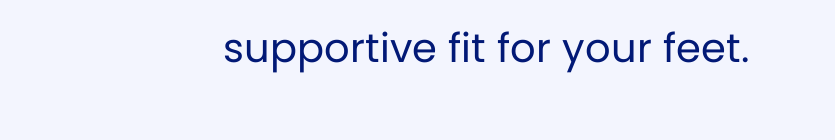supportive fit for your feet.